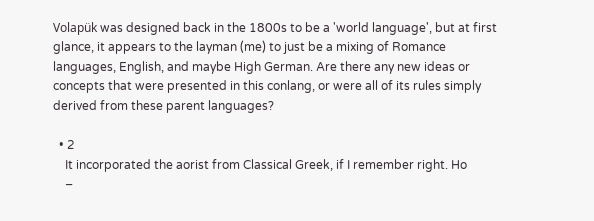Volapük was designed back in the 1800s to be a 'world language', but at first glance, it appears to the layman (me) to just be a mixing of Romance languages, English, and maybe High German. Are there any new ideas or concepts that were presented in this conlang, or were all of its rules simply derived from these parent languages?

  • 2
    It incorporated the aorist from Classical Greek, if I remember right. Ho
    –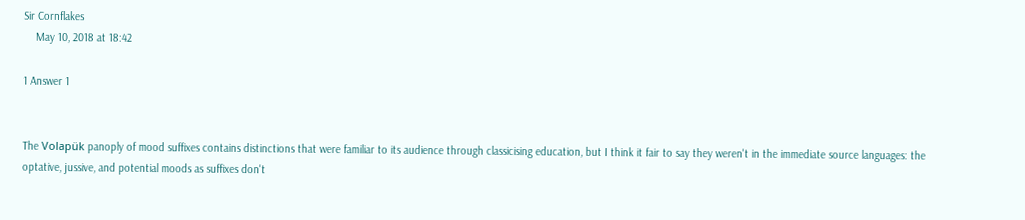Sir Cornflakes
    May 10, 2018 at 18:42

1 Answer 1


The Volapük panoply of mood suffixes contains distinctions that were familiar to its audience through classicising education, but I think it fair to say they weren't in the immediate source languages: the optative, jussive, and potential moods as suffixes don't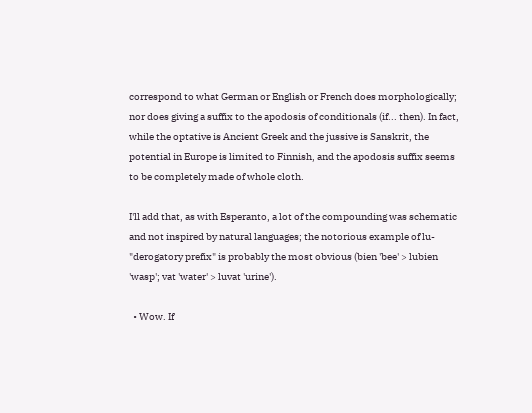correspond to what German or English or French does morphologically; nor does giving a suffix to the apodosis of conditionals (if... then). In fact, while the optative is Ancient Greek and the jussive is Sanskrit, the potential in Europe is limited to Finnish, and the apodosis suffix seems to be completely made of whole cloth.

I'll add that, as with Esperanto, a lot of the compounding was schematic and not inspired by natural languages; the notorious example of lu- "derogatory prefix" is probably the most obvious (bien 'bee' > lubien 'wasp'; vat 'water' > luvat 'urine').

  • Wow. If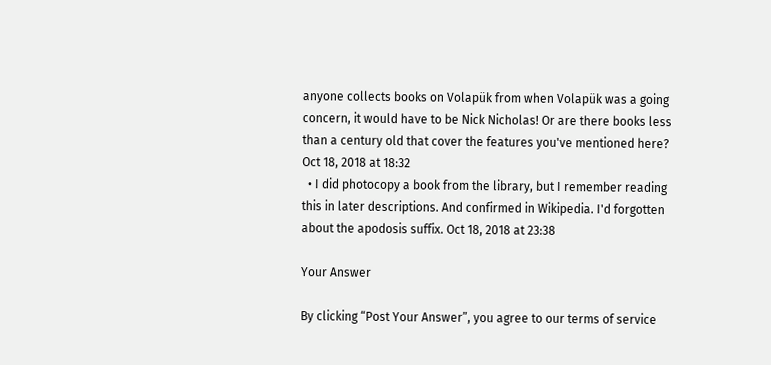anyone collects books on Volapük from when Volapük was a going concern, it would have to be Nick Nicholas! Or are there books less than a century old that cover the features you've mentioned here? Oct 18, 2018 at 18:32
  • I did photocopy a book from the library, but I remember reading this in later descriptions. And confirmed in Wikipedia. I'd forgotten about the apodosis suffix. Oct 18, 2018 at 23:38

Your Answer

By clicking “Post Your Answer”, you agree to our terms of service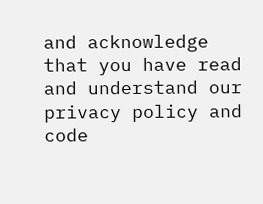and acknowledge that you have read and understand our privacy policy and code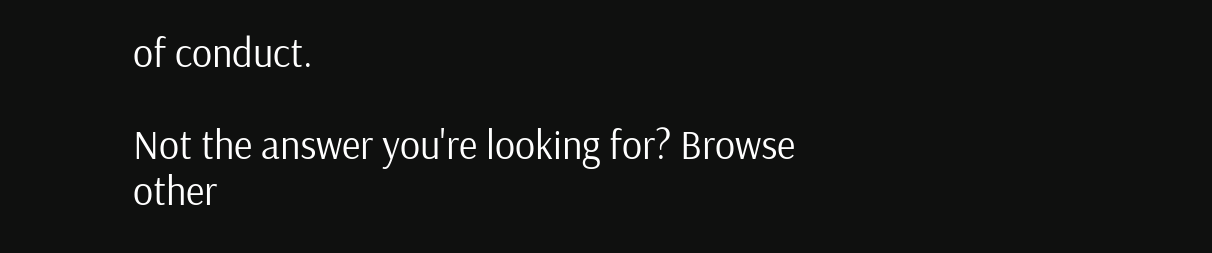of conduct.

Not the answer you're looking for? Browse other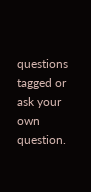questions tagged or ask your own question.